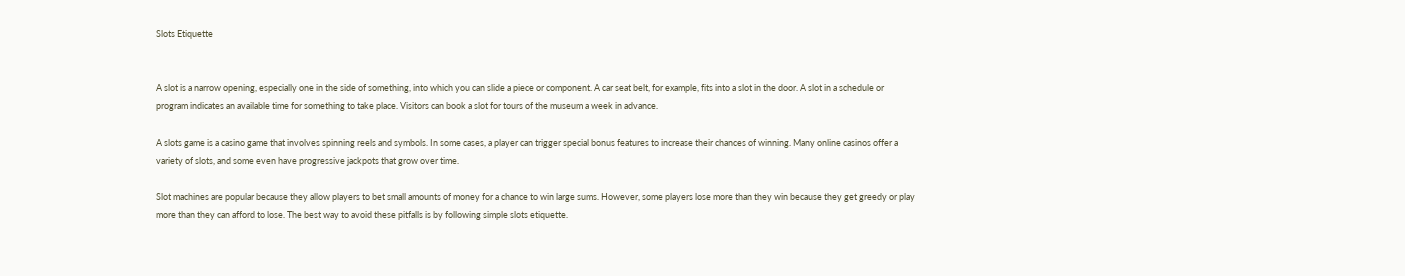Slots Etiquette


A slot is a narrow opening, especially one in the side of something, into which you can slide a piece or component. A car seat belt, for example, fits into a slot in the door. A slot in a schedule or program indicates an available time for something to take place. Visitors can book a slot for tours of the museum a week in advance.

A slots game is a casino game that involves spinning reels and symbols. In some cases, a player can trigger special bonus features to increase their chances of winning. Many online casinos offer a variety of slots, and some even have progressive jackpots that grow over time.

Slot machines are popular because they allow players to bet small amounts of money for a chance to win large sums. However, some players lose more than they win because they get greedy or play more than they can afford to lose. The best way to avoid these pitfalls is by following simple slots etiquette.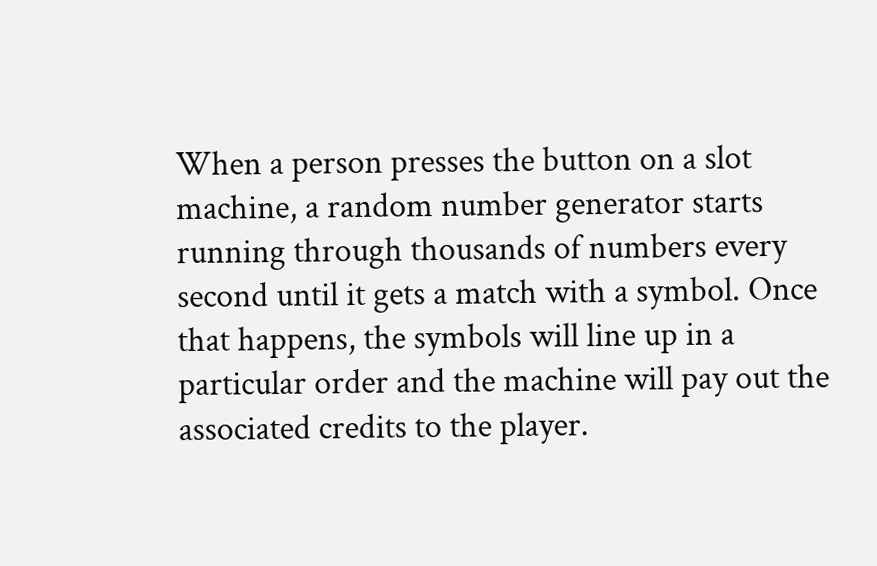When a person presses the button on a slot machine, a random number generator starts running through thousands of numbers every second until it gets a match with a symbol. Once that happens, the symbols will line up in a particular order and the machine will pay out the associated credits to the player.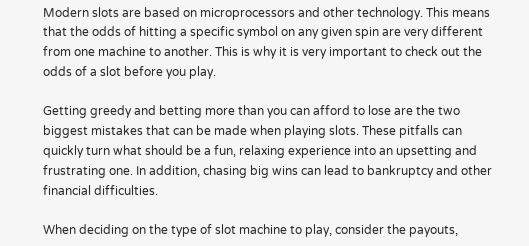Modern slots are based on microprocessors and other technology. This means that the odds of hitting a specific symbol on any given spin are very different from one machine to another. This is why it is very important to check out the odds of a slot before you play.

Getting greedy and betting more than you can afford to lose are the two biggest mistakes that can be made when playing slots. These pitfalls can quickly turn what should be a fun, relaxing experience into an upsetting and frustrating one. In addition, chasing big wins can lead to bankruptcy and other financial difficulties.

When deciding on the type of slot machine to play, consider the payouts,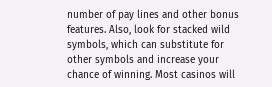number of pay lines and other bonus features. Also, look for stacked wild symbols, which can substitute for other symbols and increase your chance of winning. Most casinos will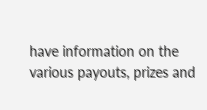have information on the various payouts, prizes and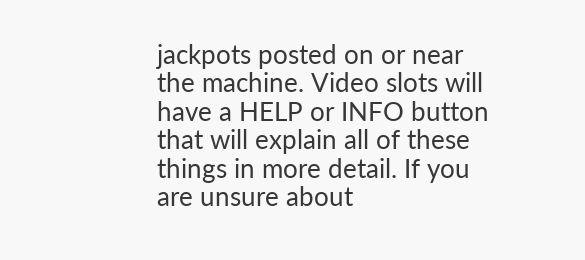jackpots posted on or near the machine. Video slots will have a HELP or INFO button that will explain all of these things in more detail. If you are unsure about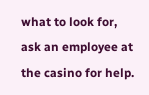what to look for, ask an employee at the casino for help.